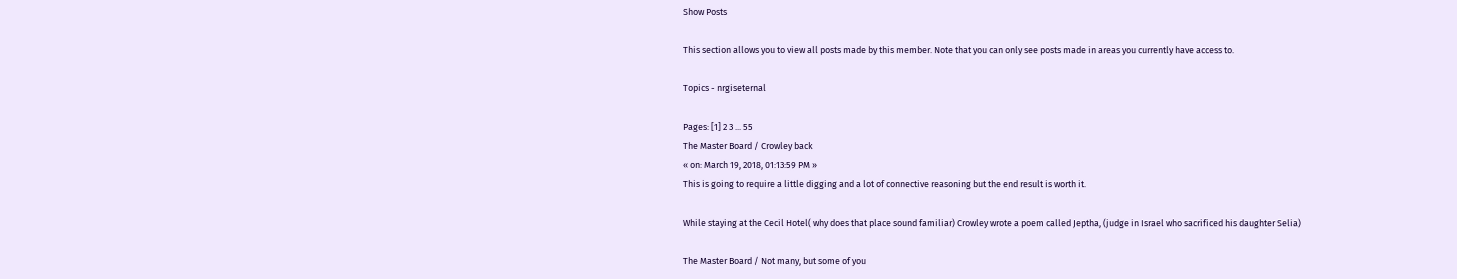Show Posts

This section allows you to view all posts made by this member. Note that you can only see posts made in areas you currently have access to.

Topics - nrgiseternal

Pages: [1] 2 3 ... 55
The Master Board / Crowley back
« on: March 19, 2018, 01:13:59 PM »
This is going to require a little digging and a lot of connective reasoning but the end result is worth it.

While staying at the Cecil Hotel( why does that place sound familiar) Crowley wrote a poem called Jeptha, (judge in Israel who sacrificed his daughter Selia)

The Master Board / Not many, but some of you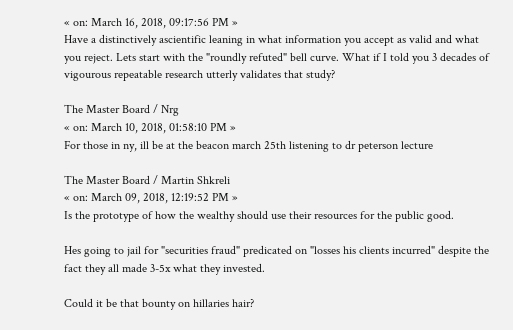« on: March 16, 2018, 09:17:56 PM »
Have a distinctively ascientific leaning in what information you accept as valid and what you reject. Lets start with the "roundly refuted" bell curve. What if I told you 3 decades of vigourous repeatable research utterly validates that study?

The Master Board / Nrg
« on: March 10, 2018, 01:58:10 PM »
For those in ny, ill be at the beacon march 25th listening to dr peterson lecture

The Master Board / Martin Shkreli
« on: March 09, 2018, 12:19:52 PM »
Is the prototype of how the wealthy should use their resources for the public good.

Hes going to jail for "securities fraud" predicated on "losses his clients incurred" despite the fact they all made 3-5x what they invested.

Could it be that bounty on hillaries hair?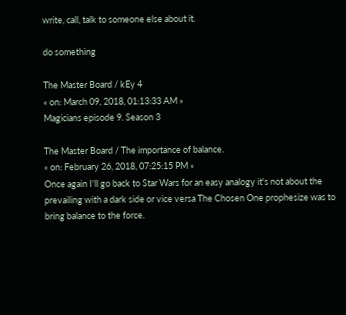write, call, talk to someone else about it.

do something

The Master Board / kEy 4
« on: March 09, 2018, 01:13:33 AM »
Magicians episode 9. Season 3

The Master Board / The importance of balance.
« on: February 26, 2018, 07:25:15 PM »
Once again I'll go back to Star Wars for an easy analogy it's not about the prevailing with a dark side or vice versa The Chosen One prophesize was to bring balance to the force.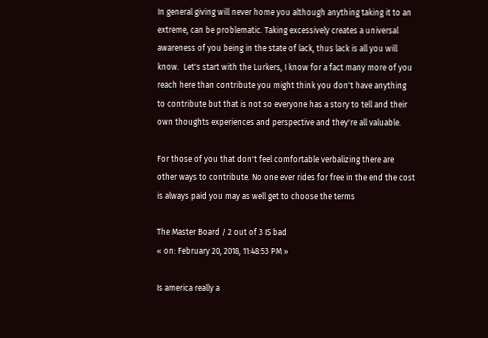In general giving will never home you although anything taking it to an extreme, can be problematic. Taking excessively creates a universal awareness of you being in the state of lack, thus lack is all you will know.  Let's start with the Lurkers, I know for a fact many more of you reach here than contribute you might think you don't have anything to contribute but that is not so everyone has a story to tell and their own thoughts experiences and perspective and they're all valuable.

For those of you that don't feel comfortable verbalizing there are other ways to contribute. No one ever rides for free in the end the cost is always paid you may as well get to choose the terms

The Master Board / 2 out of 3 IS bad
« on: February 20, 2018, 11:48:53 PM »

Is america really a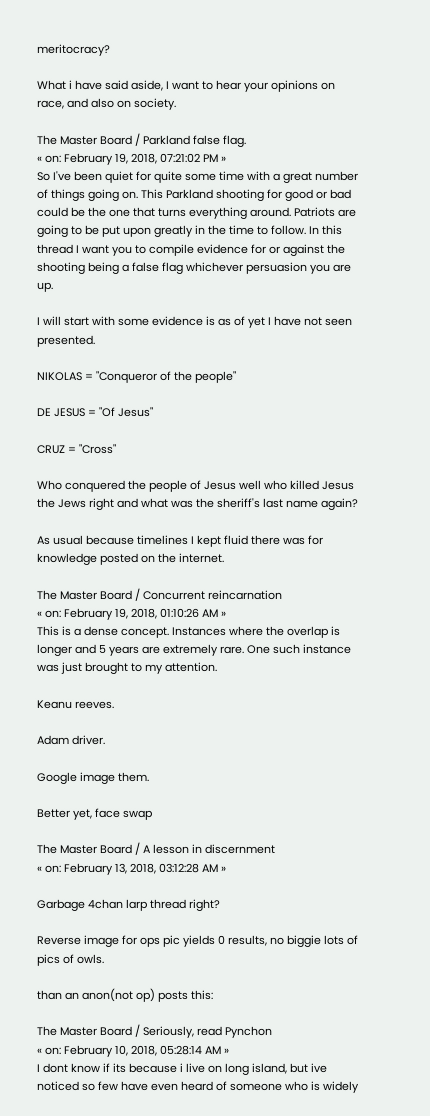meritocracy?

What i have said aside, I want to hear your opinions on race, and also on society.

The Master Board / Parkland false flag.
« on: February 19, 2018, 07:21:02 PM »
So I've been quiet for quite some time with a great number of things going on. This Parkland shooting for good or bad could be the one that turns everything around. Patriots are going to be put upon greatly in the time to follow. In this thread I want you to compile evidence for or against the shooting being a false flag whichever persuasion you are up.

I will start with some evidence is as of yet I have not seen presented.

NIKOLAS = "Conqueror of the people"

DE JESUS = "Of Jesus"

CRUZ = "Cross"

Who conquered the people of Jesus well who killed Jesus the Jews right and what was the sheriff's last name again?

As usual because timelines I kept fluid there was for knowledge posted on the internet.

The Master Board / Concurrent reincarnation
« on: February 19, 2018, 01:10:26 AM »
This is a dense concept. Instances where the overlap is longer and 5 years are extremely rare. One such instance was just brought to my attention.

Keanu reeves.

Adam driver.

Google image them.

Better yet, face swap

The Master Board / A lesson in discernment
« on: February 13, 2018, 03:12:28 AM »

Garbage 4chan larp thread right?

Reverse image for ops pic yields 0 results, no biggie lots of pics of owls.

than an anon(not op) posts this:

The Master Board / Seriously, read Pynchon
« on: February 10, 2018, 05:28:14 AM »
I dont know if its because i live on long island, but ive noticed so few have even heard of someone who is widely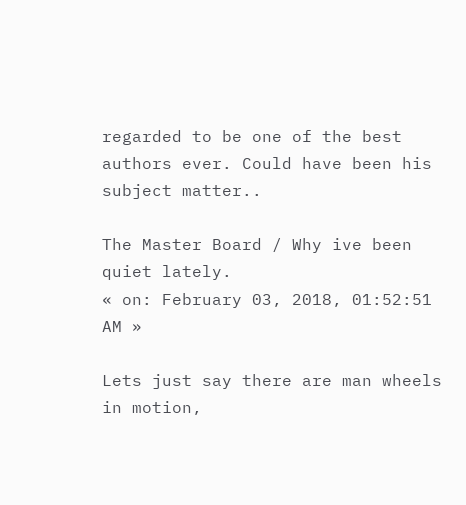regarded to be one of the best authors ever. Could have been his subject matter..

The Master Board / Why ive been quiet lately.
« on: February 03, 2018, 01:52:51 AM »

Lets just say there are man wheels in motion,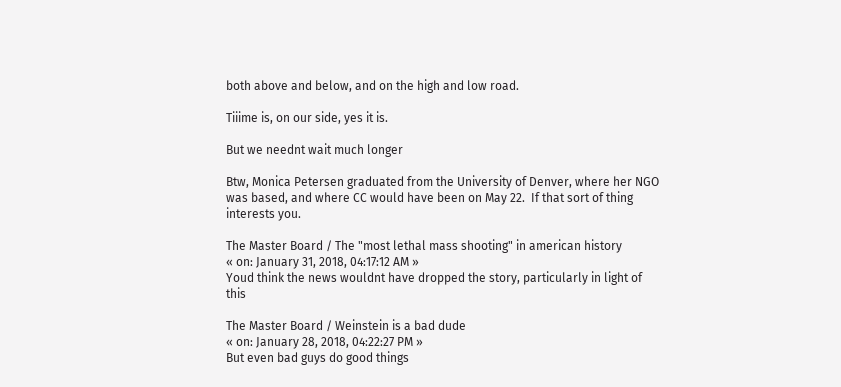both above and below, and on the high and low road.

Tiiime is, on our side, yes it is.

But we neednt wait much longer

Btw, Monica Petersen graduated from the University of Denver, where her NGO was based, and where CC would have been on May 22.  If that sort of thing interests you.

The Master Board / The "most lethal mass shooting" in american history
« on: January 31, 2018, 04:17:12 AM »
Youd think the news wouldnt have dropped the story, particularly in light of this

The Master Board / Weinstein is a bad dude
« on: January 28, 2018, 04:22:27 PM »
But even bad guys do good things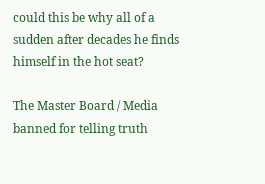could this be why all of a sudden after decades he finds himself in the hot seat?

The Master Board / Media banned for telling truth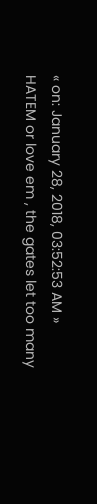« on: January 28, 2018, 03:52:53 AM »
HATEM or love em , the gates let too many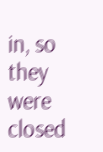in, so they were closed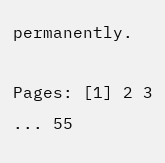permanently.

Pages: [1] 2 3 ... 55